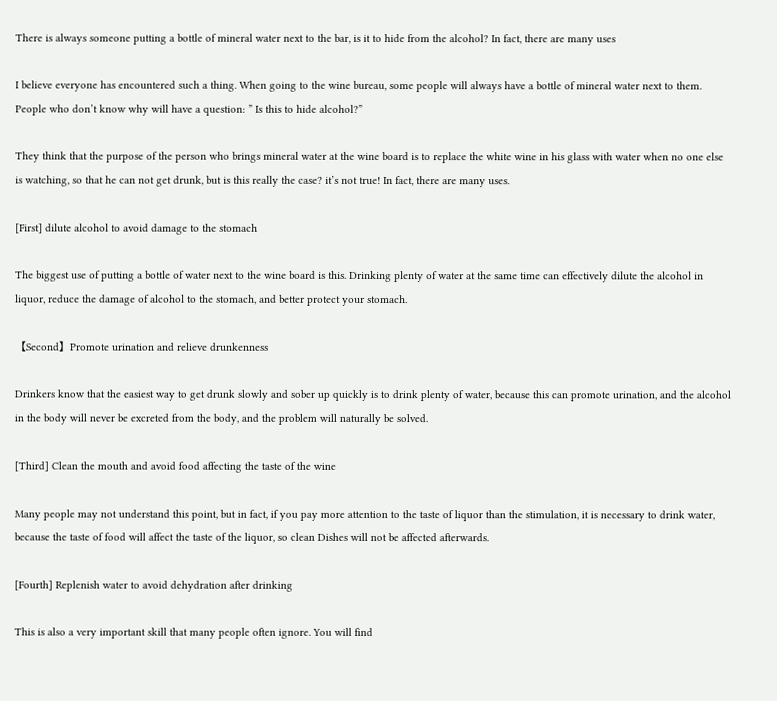There is always someone putting a bottle of mineral water next to the bar, is it to hide from the alcohol? In fact, there are many uses

I believe everyone has encountered such a thing. When going to the wine bureau, some people will always have a bottle of mineral water next to them. People who don’t know why will have a question: ” Is this to hide alcohol?”

They think that the purpose of the person who brings mineral water at the wine board is to replace the white wine in his glass with water when no one else is watching, so that he can not get drunk, but is this really the case? it’s not true! In fact, there are many uses.

[First] dilute alcohol to avoid damage to the stomach

The biggest use of putting a bottle of water next to the wine board is this. Drinking plenty of water at the same time can effectively dilute the alcohol in liquor, reduce the damage of alcohol to the stomach, and better protect your stomach.

【Second】Promote urination and relieve drunkenness

Drinkers know that the easiest way to get drunk slowly and sober up quickly is to drink plenty of water, because this can promote urination, and the alcohol in the body will never be excreted from the body, and the problem will naturally be solved.

[Third] Clean the mouth and avoid food affecting the taste of the wine

Many people may not understand this point, but in fact, if you pay more attention to the taste of liquor than the stimulation, it is necessary to drink water, because the taste of food will affect the taste of the liquor, so clean Dishes will not be affected afterwards.

[Fourth] Replenish water to avoid dehydration after drinking

This is also a very important skill that many people often ignore. You will find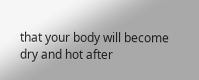that your body will become dry and hot after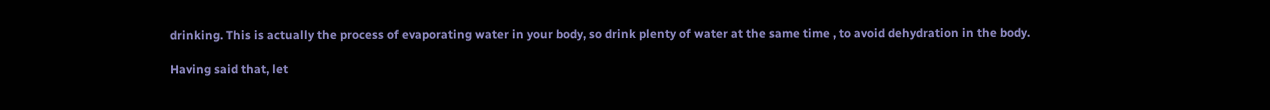drinking. This is actually the process of evaporating water in your body, so drink plenty of water at the same time , to avoid dehydration in the body.

Having said that, let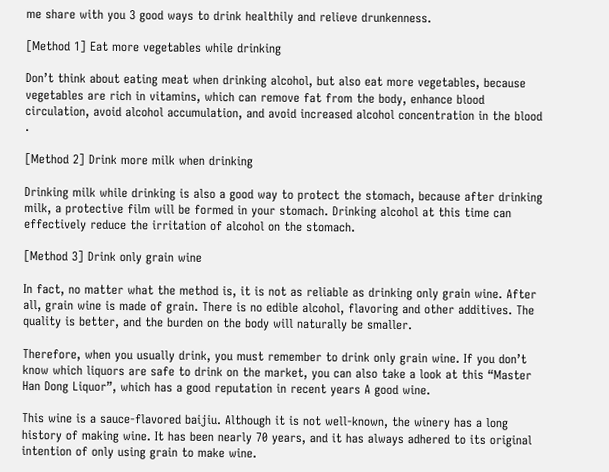me share with you 3 good ways to drink healthily and relieve drunkenness.

[Method 1] Eat more vegetables while drinking

Don’t think about eating meat when drinking alcohol, but also eat more vegetables, because vegetables are rich in vitamins, which can remove fat from the body, enhance blood circulation, avoid alcohol accumulation, and avoid increased alcohol concentration in the blood .

[Method 2] Drink more milk when drinking

Drinking milk while drinking is also a good way to protect the stomach, because after drinking milk, a protective film will be formed in your stomach. Drinking alcohol at this time can effectively reduce the irritation of alcohol on the stomach.

[Method 3] Drink only grain wine

In fact, no matter what the method is, it is not as reliable as drinking only grain wine. After all, grain wine is made of grain. There is no edible alcohol, flavoring and other additives. The quality is better, and the burden on the body will naturally be smaller.

Therefore, when you usually drink, you must remember to drink only grain wine. If you don’t know which liquors are safe to drink on the market, you can also take a look at this “Master Han Dong Liquor”, which has a good reputation in recent years A good wine.

This wine is a sauce-flavored baijiu. Although it is not well-known, the winery has a long history of making wine. It has been nearly 70 years, and it has always adhered to its original intention of only using grain to make wine.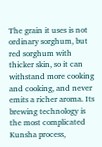The grain it uses is not ordinary sorghum, but red sorghum with thicker skin, so it can withstand more cooking and cooking, and never emits a richer aroma. Its brewing technology is the most complicated Kunsha process,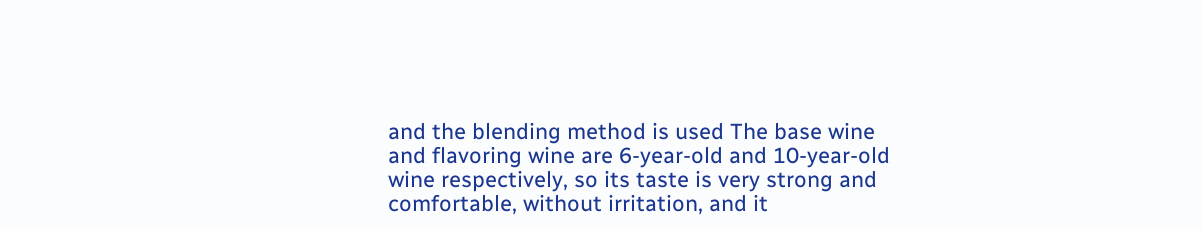and the blending method is used The base wine and flavoring wine are 6-year-old and 10-year-old wine respectively, so its taste is very strong and comfortable, without irritation, and it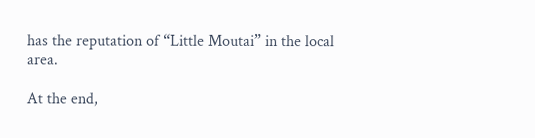has the reputation of “Little Moutai” in the local area.

At the end,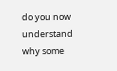do you now understand why some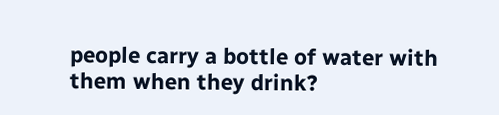people carry a bottle of water with them when they drink?